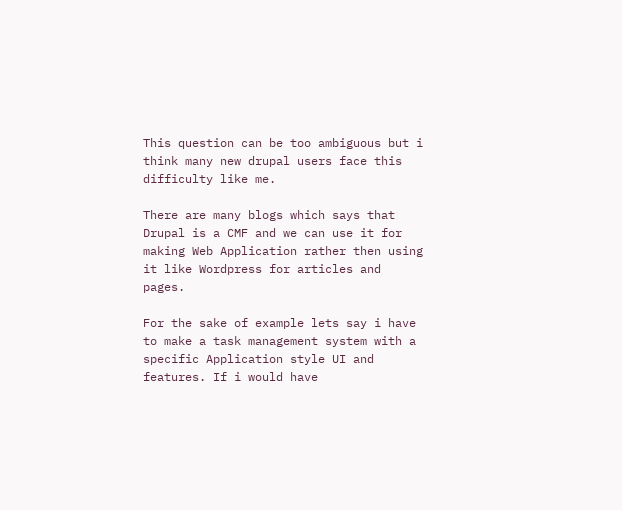This question can be too ambiguous but i think many new drupal users face this difficulty like me.

There are many blogs which says that Drupal is a CMF and we can use it for making Web Application rather then using it like Wordpress for articles and pages.

For the sake of example lets say i have to make a task management system with a specific Application style UI and features. If i would have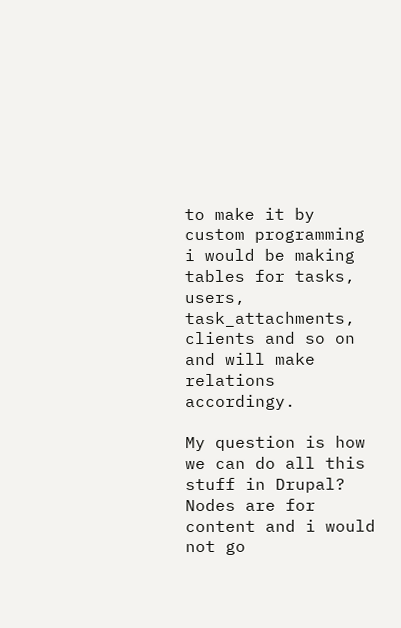to make it by custom programming i would be making tables for tasks, users, task_attachments, clients and so on and will make relations accordingy.

My question is how we can do all this stuff in Drupal? Nodes are for content and i would not go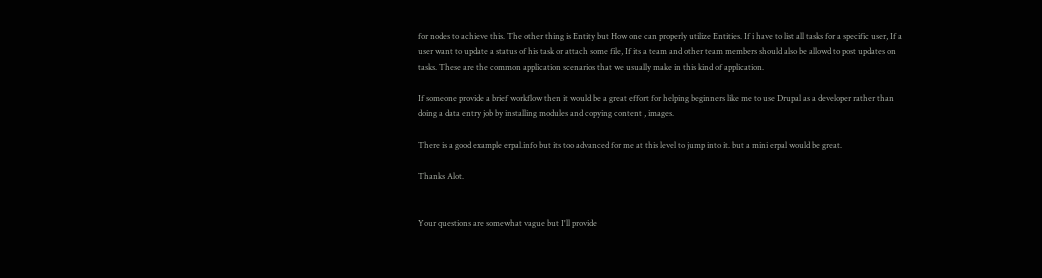for nodes to achieve this. The other thing is Entity but How one can properly utilize Entities. If i have to list all tasks for a specific user, If a user want to update a status of his task or attach some file, If its a team and other team members should also be allowd to post updates on tasks. These are the common application scenarios that we usually make in this kind of application.

If someone provide a brief workflow then it would be a great effort for helping beginners like me to use Drupal as a developer rather than doing a data entry job by installing modules and copying content , images.

There is a good example erpal.info but its too advanced for me at this level to jump into it. but a mini erpal would be great.

Thanks Alot.


Your questions are somewhat vague but I'll provide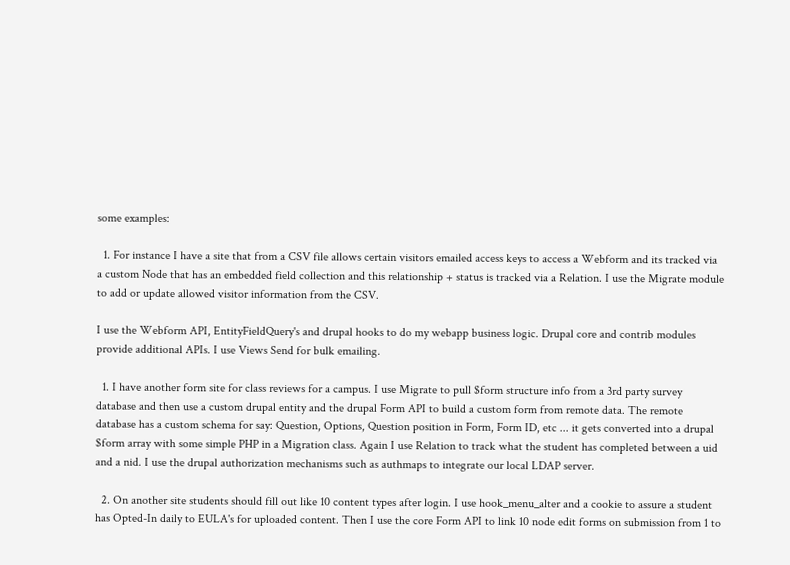some examples:

  1. For instance I have a site that from a CSV file allows certain visitors emailed access keys to access a Webform and its tracked via a custom Node that has an embedded field collection and this relationship + status is tracked via a Relation. I use the Migrate module to add or update allowed visitor information from the CSV.

I use the Webform API, EntityFieldQuery's and drupal hooks to do my webapp business logic. Drupal core and contrib modules provide additional APIs. I use Views Send for bulk emailing.

  1. I have another form site for class reviews for a campus. I use Migrate to pull $form structure info from a 3rd party survey database and then use a custom drupal entity and the drupal Form API to build a custom form from remote data. The remote database has a custom schema for say: Question, Options, Question position in Form, Form ID, etc ... it gets converted into a drupal $form array with some simple PHP in a Migration class. Again I use Relation to track what the student has completed between a uid and a nid. I use the drupal authorization mechanisms such as authmaps to integrate our local LDAP server.

  2. On another site students should fill out like 10 content types after login. I use hook_menu_alter and a cookie to assure a student has Opted-In daily to EULA's for uploaded content. Then I use the core Form API to link 10 node edit forms on submission from 1 to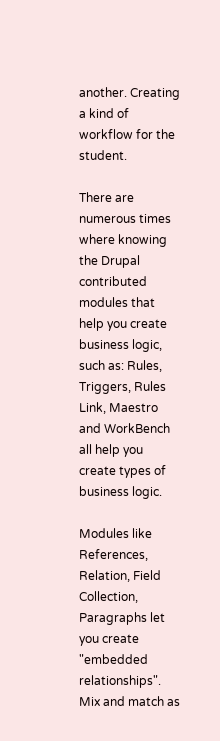another. Creating a kind of workflow for the student.

There are numerous times where knowing the Drupal contributed modules that help you create business logic, such as: Rules, Triggers, Rules Link, Maestro and WorkBench all help you create types of business logic.

Modules like References, Relation, Field Collection, Paragraphs let you create "embedded relationships". Mix and match as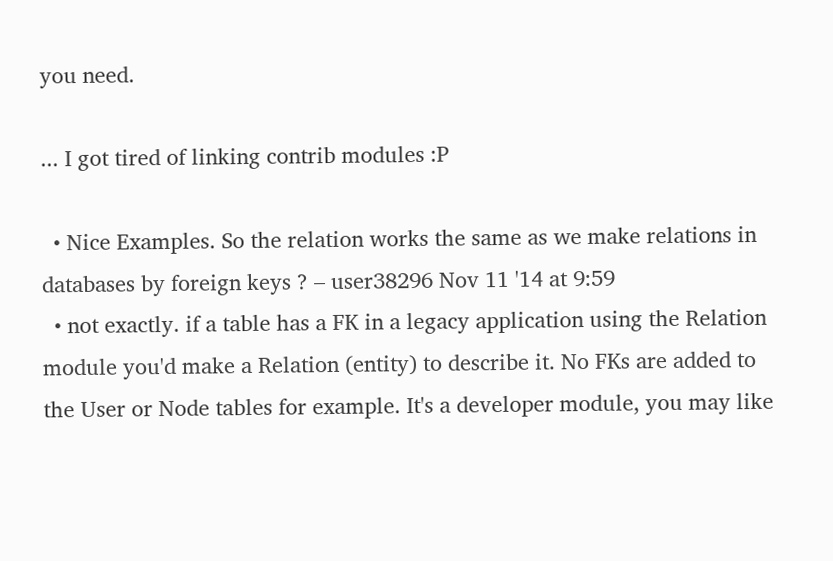you need.

... I got tired of linking contrib modules :P

  • Nice Examples. So the relation works the same as we make relations in databases by foreign keys ? – user38296 Nov 11 '14 at 9:59
  • not exactly. if a table has a FK in a legacy application using the Relation module you'd make a Relation (entity) to describe it. No FKs are added to the User or Node tables for example. It's a developer module, you may like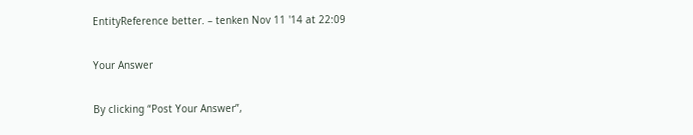EntityReference better. – tenken Nov 11 '14 at 22:09

Your Answer

By clicking “Post Your Answer”,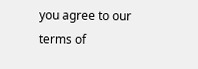you agree to our terms of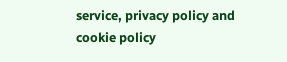service, privacy policy and cookie policy